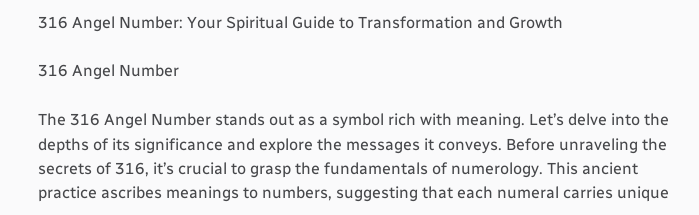316 Angel Number: Your Spiritual Guide to Transformation and Growth

316 Angel Number

The 316 Angel Number stands out as a symbol rich with meaning. Let’s delve into the depths of its significance and explore the messages it conveys. Before unraveling the secrets of 316, it’s crucial to grasp the fundamentals of numerology. This ancient practice ascribes meanings to numbers, suggesting that each numeral carries unique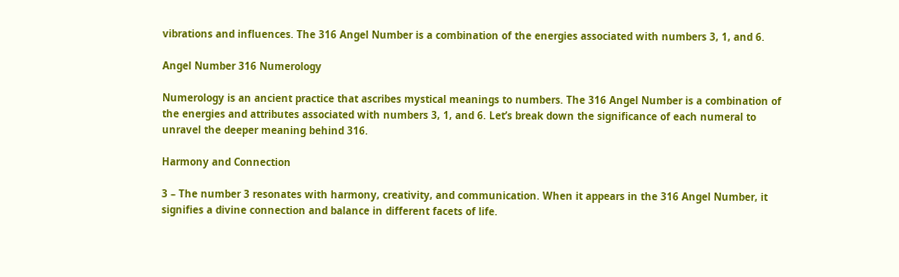vibrations and influences. The 316 Angel Number is a combination of the energies associated with numbers 3, 1, and 6.

Angel Number 316 Numerology

Numerology is an ancient practice that ascribes mystical meanings to numbers. The 316 Angel Number is a combination of the energies and attributes associated with numbers 3, 1, and 6. Let’s break down the significance of each numeral to unravel the deeper meaning behind 316.

Harmony and Connection

3 – The number 3 resonates with harmony, creativity, and communication. When it appears in the 316 Angel Number, it signifies a divine connection and balance in different facets of life.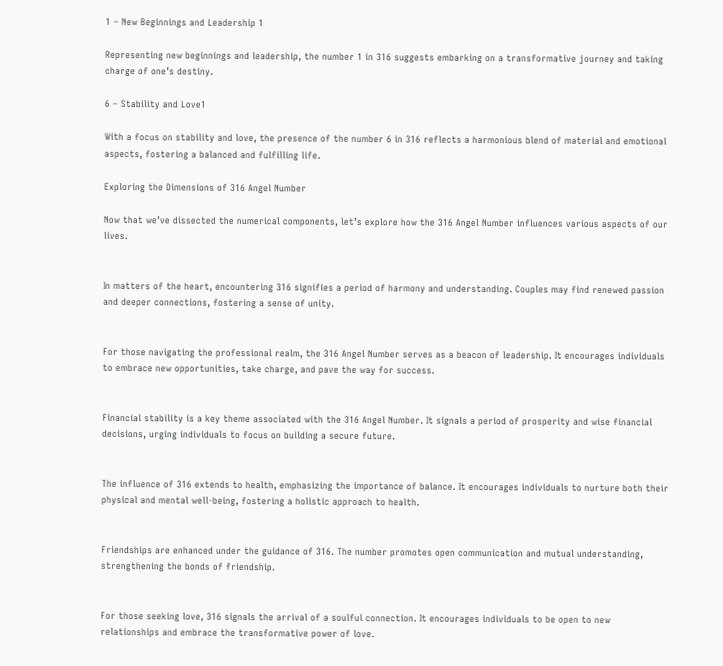1 – New Beginnings and Leadership 1

Representing new beginnings and leadership, the number 1 in 316 suggests embarking on a transformative journey and taking charge of one’s destiny.

6 – Stability and Love1

With a focus on stability and love, the presence of the number 6 in 316 reflects a harmonious blend of material and emotional aspects, fostering a balanced and fulfilling life.

Exploring the Dimensions of 316 Angel Number

Now that we’ve dissected the numerical components, let’s explore how the 316 Angel Number influences various aspects of our lives.


In matters of the heart, encountering 316 signifies a period of harmony and understanding. Couples may find renewed passion and deeper connections, fostering a sense of unity.


For those navigating the professional realm, the 316 Angel Number serves as a beacon of leadership. It encourages individuals to embrace new opportunities, take charge, and pave the way for success.


Financial stability is a key theme associated with the 316 Angel Number. It signals a period of prosperity and wise financial decisions, urging individuals to focus on building a secure future.


The influence of 316 extends to health, emphasizing the importance of balance. It encourages individuals to nurture both their physical and mental well-being, fostering a holistic approach to health.


Friendships are enhanced under the guidance of 316. The number promotes open communication and mutual understanding, strengthening the bonds of friendship.


For those seeking love, 316 signals the arrival of a soulful connection. It encourages individuals to be open to new relationships and embrace the transformative power of love.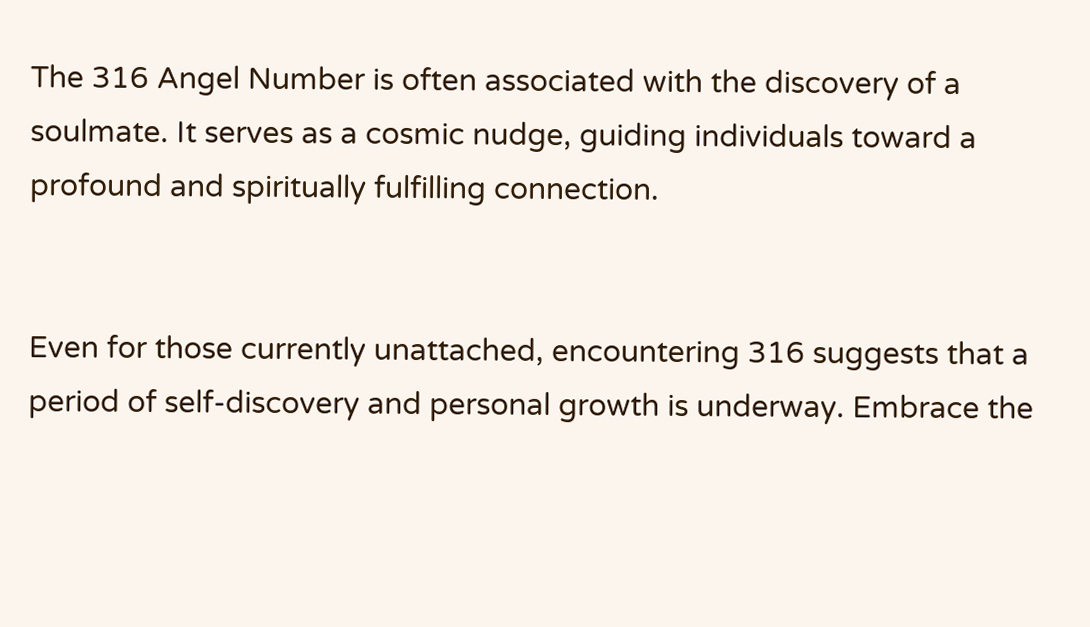The 316 Angel Number is often associated with the discovery of a soulmate. It serves as a cosmic nudge, guiding individuals toward a profound and spiritually fulfilling connection.


Even for those currently unattached, encountering 316 suggests that a period of self-discovery and personal growth is underway. Embrace the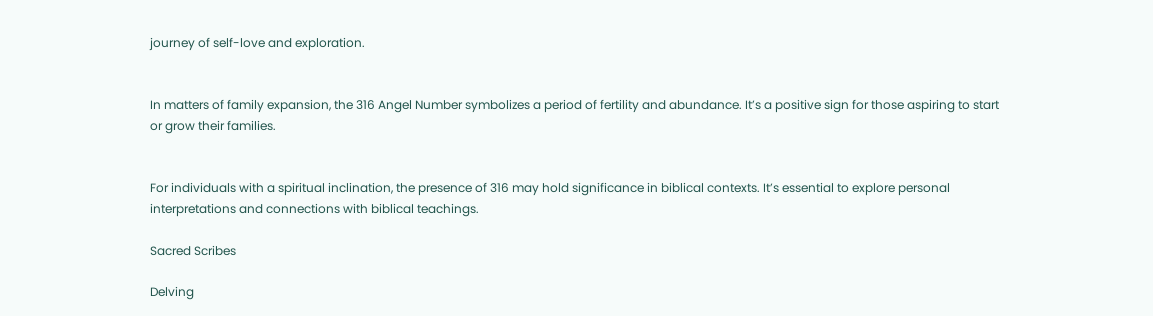journey of self-love and exploration.


In matters of family expansion, the 316 Angel Number symbolizes a period of fertility and abundance. It’s a positive sign for those aspiring to start or grow their families.


For individuals with a spiritual inclination, the presence of 316 may hold significance in biblical contexts. It’s essential to explore personal interpretations and connections with biblical teachings.

Sacred Scribes

Delving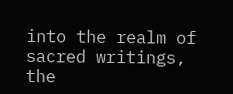into the realm of sacred writings, the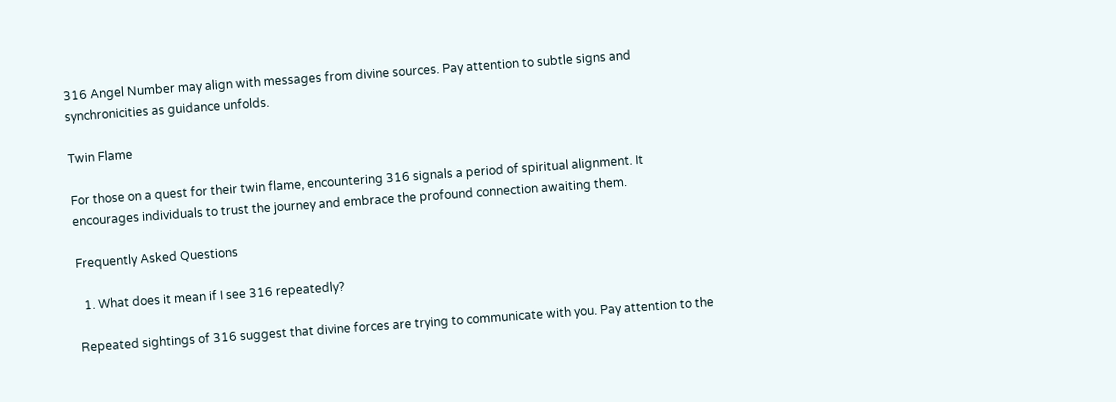316 Angel Number may align with messages from divine sources. Pay attention to subtle signs and synchronicities as guidance unfolds.

Twin Flame

For those on a quest for their twin flame, encountering 316 signals a period of spiritual alignment. It encourages individuals to trust the journey and embrace the profound connection awaiting them.

Frequently Asked Questions

  1. What does it mean if I see 316 repeatedly?

Repeated sightings of 316 suggest that divine forces are trying to communicate with you. Pay attention to the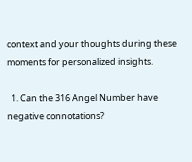context and your thoughts during these moments for personalized insights.

  1. Can the 316 Angel Number have negative connotations?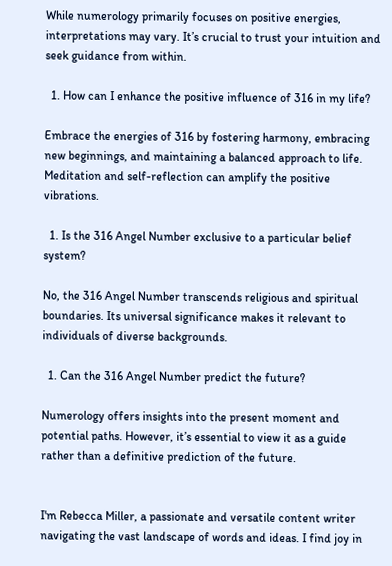While numerology primarily focuses on positive energies, interpretations may vary. It’s crucial to trust your intuition and seek guidance from within.

  1. How can I enhance the positive influence of 316 in my life?

Embrace the energies of 316 by fostering harmony, embracing new beginnings, and maintaining a balanced approach to life. Meditation and self-reflection can amplify the positive vibrations.

  1. Is the 316 Angel Number exclusive to a particular belief system?

No, the 316 Angel Number transcends religious and spiritual boundaries. Its universal significance makes it relevant to individuals of diverse backgrounds.

  1. Can the 316 Angel Number predict the future?

Numerology offers insights into the present moment and potential paths. However, it’s essential to view it as a guide rather than a definitive prediction of the future.


I'm Rebecca Miller, a passionate and versatile content writer navigating the vast landscape of words and ideas. I find joy in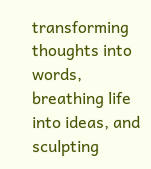transforming thoughts into words, breathing life into ideas, and sculpting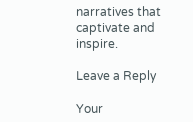narratives that captivate and inspire.

Leave a Reply

Your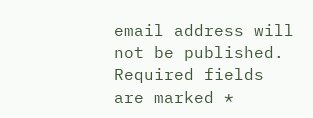email address will not be published. Required fields are marked *